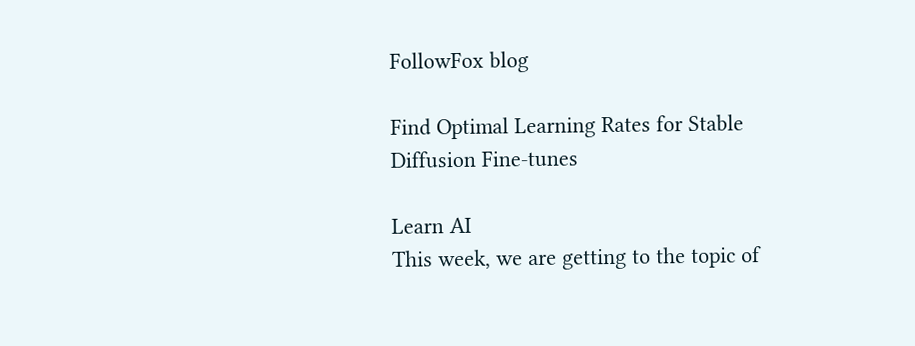FollowFox blog

Find Optimal Learning Rates for Stable Diffusion Fine-tunes

Learn AI
This week, we are getting to the topic of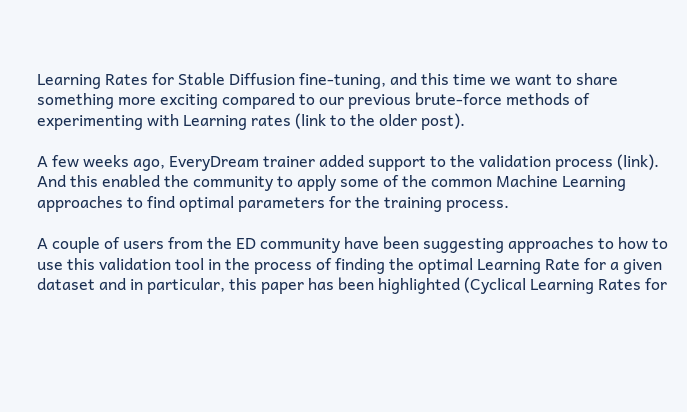Learning Rates for Stable Diffusion fine-tuning, and this time we want to share something more exciting compared to our previous brute-force methods of experimenting with Learning rates (link to the older post).

A few weeks ago, EveryDream trainer added support to the validation process (link). And this enabled the community to apply some of the common Machine Learning approaches to find optimal parameters for the training process.

A couple of users from the ED community have been suggesting approaches to how to use this validation tool in the process of finding the optimal Learning Rate for a given dataset and in particular, this paper has been highlighted (Cyclical Learning Rates for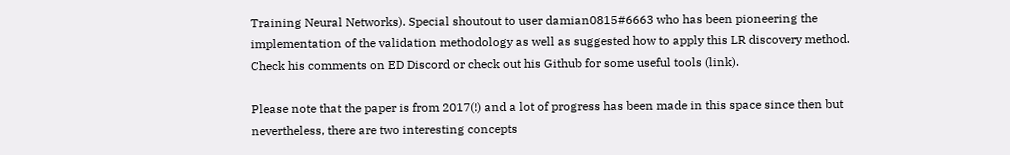Training Neural Networks). Special shoutout to user damian0815#6663 who has been pioneering the implementation of the validation methodology as well as suggested how to apply this LR discovery method. Check his comments on ED Discord or check out his Github for some useful tools (link).

Please note that the paper is from 2017(!) and a lot of progress has been made in this space since then but nevertheless, there are two interesting concepts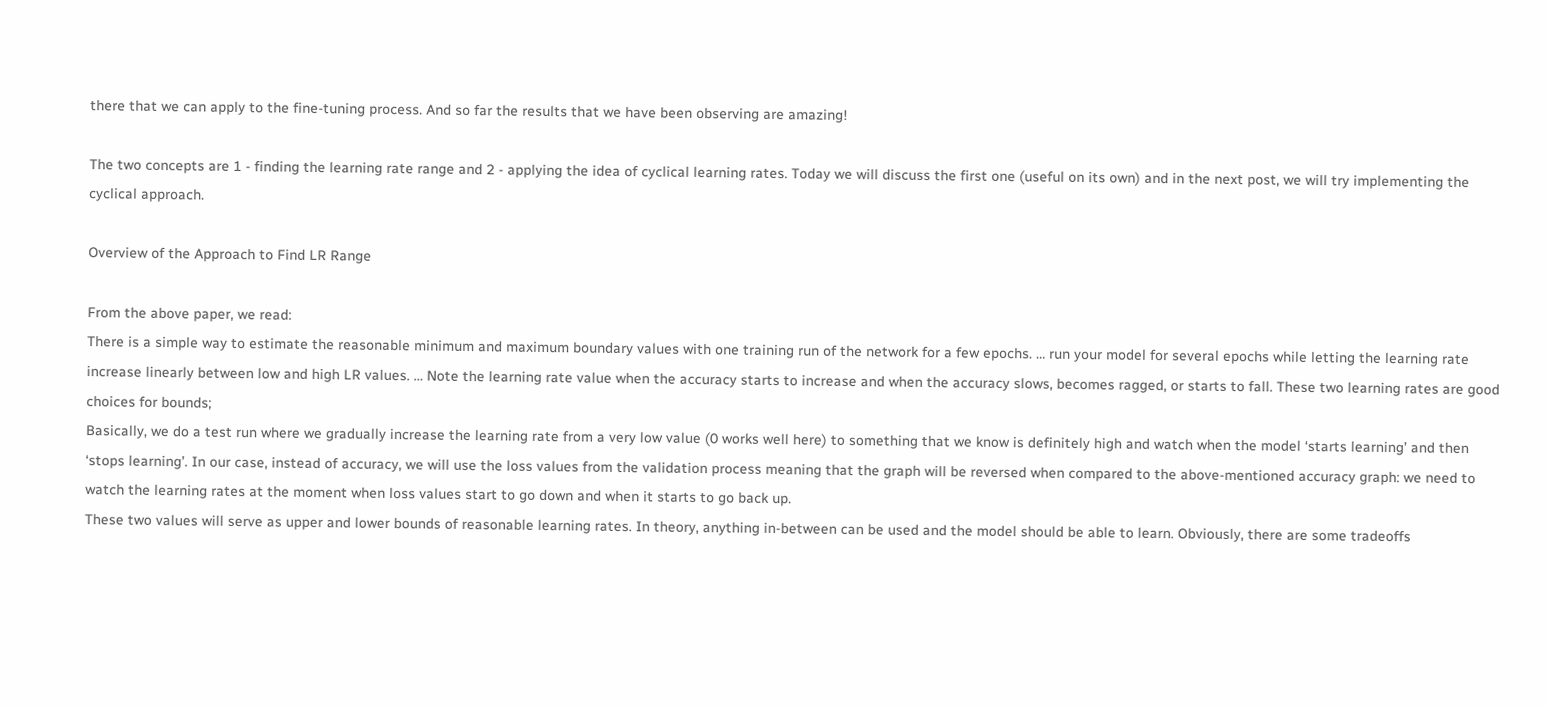there that we can apply to the fine-tuning process. And so far the results that we have been observing are amazing!

The two concepts are 1 - finding the learning rate range and 2 - applying the idea of cyclical learning rates. Today we will discuss the first one (useful on its own) and in the next post, we will try implementing the cyclical approach.

Overview of the Approach to Find LR Range

From the above paper, we read:
There is a simple way to estimate the reasonable minimum and maximum boundary values with one training run of the network for a few epochs. … run your model for several epochs while letting the learning rate increase linearly between low and high LR values. … Note the learning rate value when the accuracy starts to increase and when the accuracy slows, becomes ragged, or starts to fall. These two learning rates are good choices for bounds;
Basically, we do a test run where we gradually increase the learning rate from a very low value (0 works well here) to something that we know is definitely high and watch when the model ‘starts learning’ and then ‘stops learning’. In our case, instead of accuracy, we will use the loss values from the validation process meaning that the graph will be reversed when compared to the above-mentioned accuracy graph: we need to watch the learning rates at the moment when loss values start to go down and when it starts to go back up.
These two values will serve as upper and lower bounds of reasonable learning rates. In theory, anything in-between can be used and the model should be able to learn. Obviously, there are some tradeoffs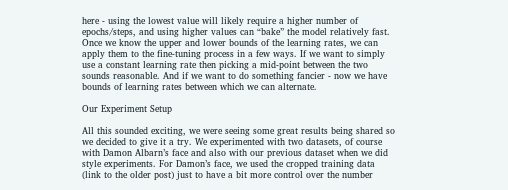here - using the lowest value will likely require a higher number of epochs/steps, and using higher values can “bake” the model relatively fast.
Once we know the upper and lower bounds of the learning rates, we can apply them to the fine-tuning process in a few ways. If we want to simply use a constant learning rate then picking a mid-point between the two sounds reasonable. And if we want to do something fancier - now we have bounds of learning rates between which we can alternate.

Our Experiment Setup

All this sounded exciting, we were seeing some great results being shared so we decided to give it a try. We experimented with two datasets, of course with Damon Albarn’s face and also with our previous dataset when we did style experiments. For Damon’s face, we used the cropped training data (link to the older post) just to have a bit more control over the number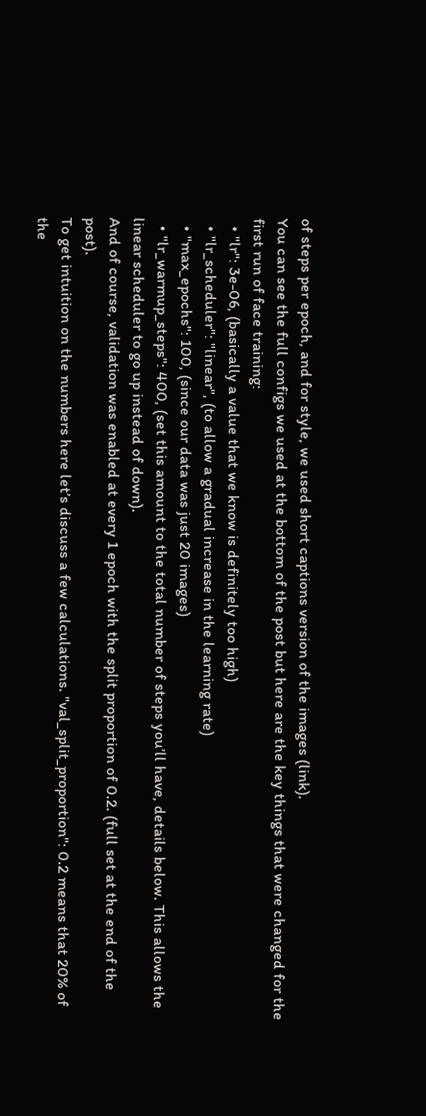of steps per epoch, and for style, we used short captions version of the images (link).
You can see the full configs we used at the bottom of the post but here are the key things that were changed for the first run of face training:
  • "lr": 3e-06, (basically a value that we know is definitely too high)
  • "lr_scheduler": "linear", (to allow a gradual increase in the learning rate)
  • "max_epochs": 100, (since our data was just 20 images)
  • "lr_warmup_steps": 400, (set this amount to the total number of steps you’ll have, details below. This allows the linear scheduler to go up instead of down).
And of course, validation was enabled at every 1 epoch with the split proportion of 0.2. (full set at the end of the post).
To get intuition on the numbers here let’s discuss a few calculations. "val_split_proportion": 0.2 means that 20% of the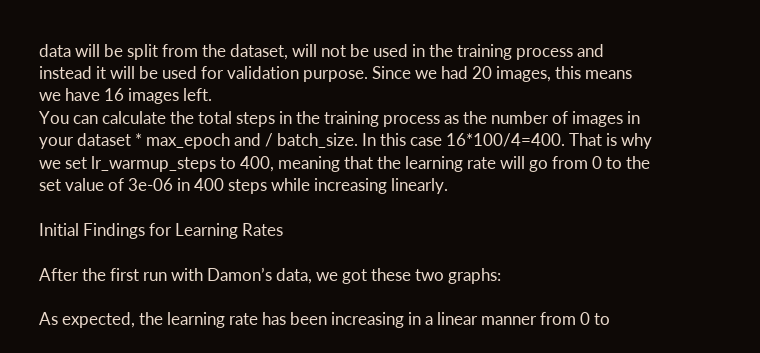data will be split from the dataset, will not be used in the training process and instead it will be used for validation purpose. Since we had 20 images, this means we have 16 images left.
You can calculate the total steps in the training process as the number of images in your dataset * max_epoch and / batch_size. In this case 16*100/4=400. That is why we set lr_warmup_steps to 400, meaning that the learning rate will go from 0 to the set value of 3e-06 in 400 steps while increasing linearly.

Initial Findings for Learning Rates

After the first run with Damon’s data, we got these two graphs:

As expected, the learning rate has been increasing in a linear manner from 0 to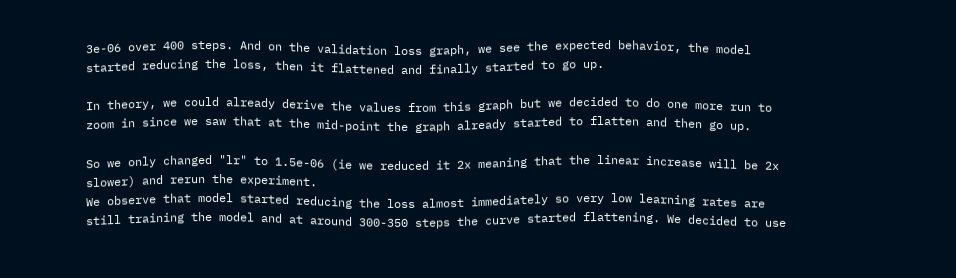3e-06 over 400 steps. And on the validation loss graph, we see the expected behavior, the model started reducing the loss, then it flattened and finally started to go up.

In theory, we could already derive the values from this graph but we decided to do one more run to zoom in since we saw that at the mid-point the graph already started to flatten and then go up.

So we only changed "lr" to 1.5e-06 (ie we reduced it 2x meaning that the linear increase will be 2x slower) and rerun the experiment.
We observe that model started reducing the loss almost immediately so very low learning rates are still training the model and at around 300-350 steps the curve started flattening. We decided to use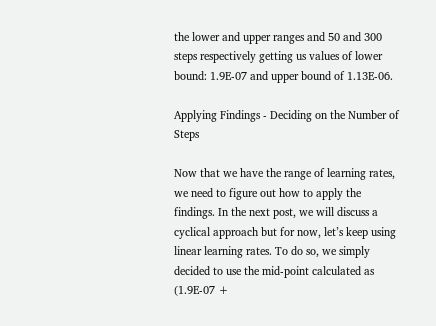the lower and upper ranges and 50 and 300 steps respectively getting us values of lower bound: 1.9E-07 and upper bound of 1.13E-06.

Applying Findings - Deciding on the Number of Steps

Now that we have the range of learning rates, we need to figure out how to apply the findings. In the next post, we will discuss a cyclical approach but for now, let’s keep using linear learning rates. To do so, we simply decided to use the mid-point calculated as (1.9E-07 +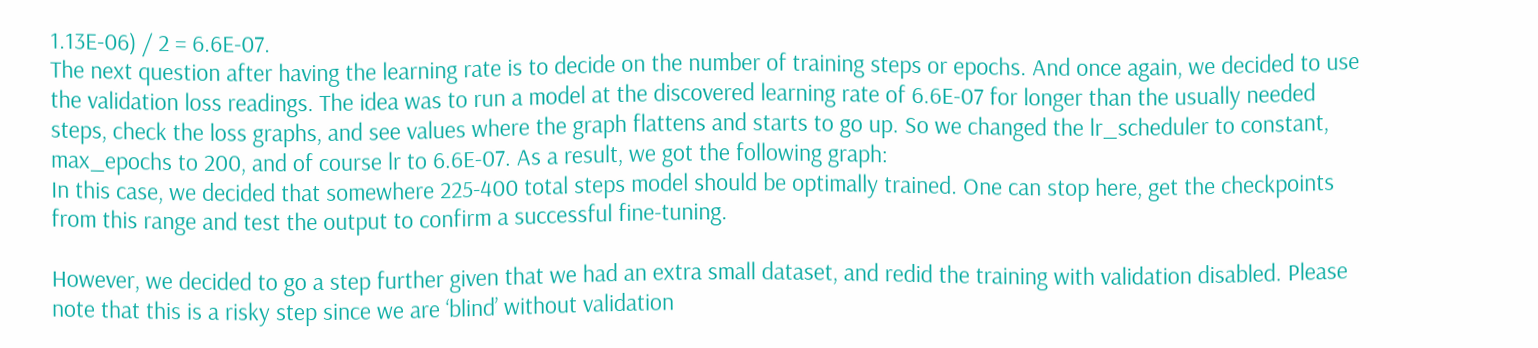1.13E-06) / 2 = 6.6E-07.
The next question after having the learning rate is to decide on the number of training steps or epochs. And once again, we decided to use the validation loss readings. The idea was to run a model at the discovered learning rate of 6.6E-07 for longer than the usually needed steps, check the loss graphs, and see values where the graph flattens and starts to go up. So we changed the lr_scheduler to constant, max_epochs to 200, and of course lr to 6.6E-07. As a result, we got the following graph:
In this case, we decided that somewhere 225-400 total steps model should be optimally trained. One can stop here, get the checkpoints from this range and test the output to confirm a successful fine-tuning.

However, we decided to go a step further given that we had an extra small dataset, and redid the training with validation disabled. Please note that this is a risky step since we are ‘blind’ without validation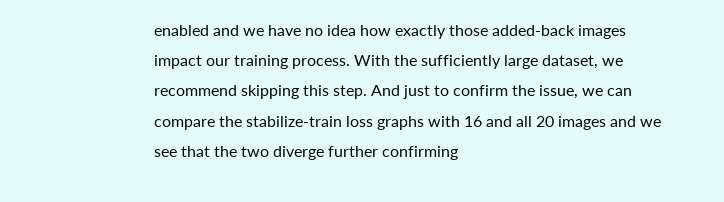enabled and we have no idea how exactly those added-back images impact our training process. With the sufficiently large dataset, we recommend skipping this step. And just to confirm the issue, we can compare the stabilize-train loss graphs with 16 and all 20 images and we see that the two diverge further confirming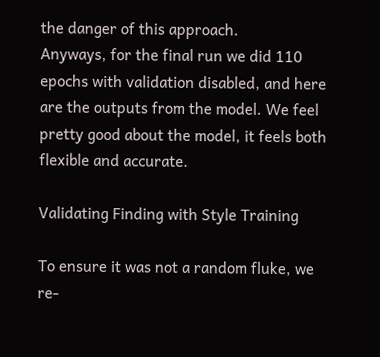the danger of this approach.
Anyways, for the final run we did 110 epochs with validation disabled, and here are the outputs from the model. We feel pretty good about the model, it feels both flexible and accurate.

Validating Finding with Style Training

To ensure it was not a random fluke, we re-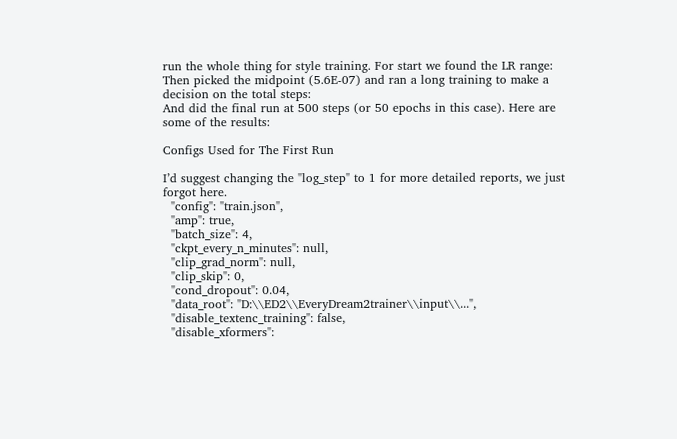run the whole thing for style training. For start we found the LR range:
Then picked the midpoint (5.6E-07) and ran a long training to make a decision on the total steps:
And did the final run at 500 steps (or 50 epochs in this case). Here are some of the results:

Configs Used for The First Run

I’d suggest changing the "log_step" to 1 for more detailed reports, we just forgot here.
  "config": "train.json",
  "amp": true,
  "batch_size": 4,
  "ckpt_every_n_minutes": null,
  "clip_grad_norm": null,
  "clip_skip": 0,
  "cond_dropout": 0.04,
  "data_root": "D:\\ED2\\EveryDream2trainer\\input\\...",
  "disable_textenc_training": false,
  "disable_xformers":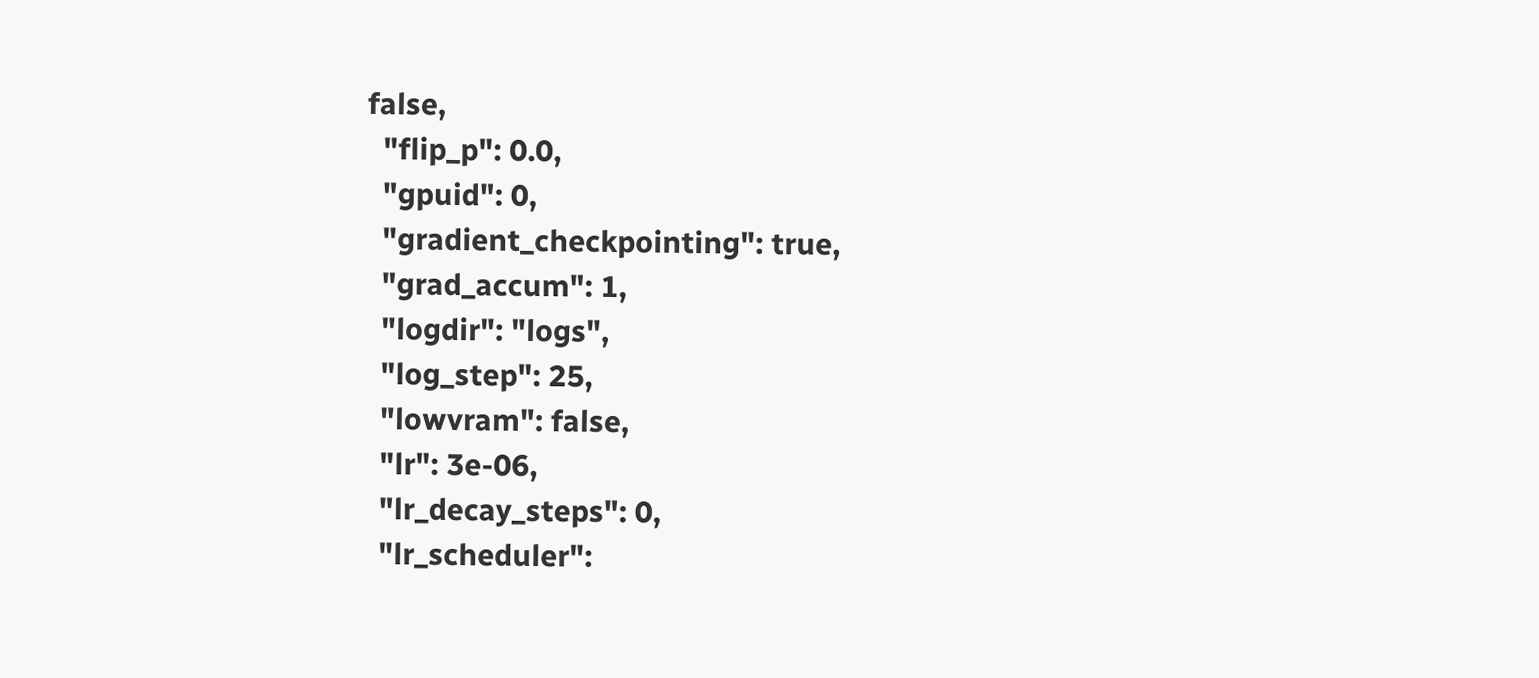false,
  "flip_p": 0.0,
  "gpuid": 0,
  "gradient_checkpointing": true,
  "grad_accum": 1,
  "logdir": "logs",
  "log_step": 25,
  "lowvram": false,
  "lr": 3e-06,
  "lr_decay_steps": 0,
  "lr_scheduler":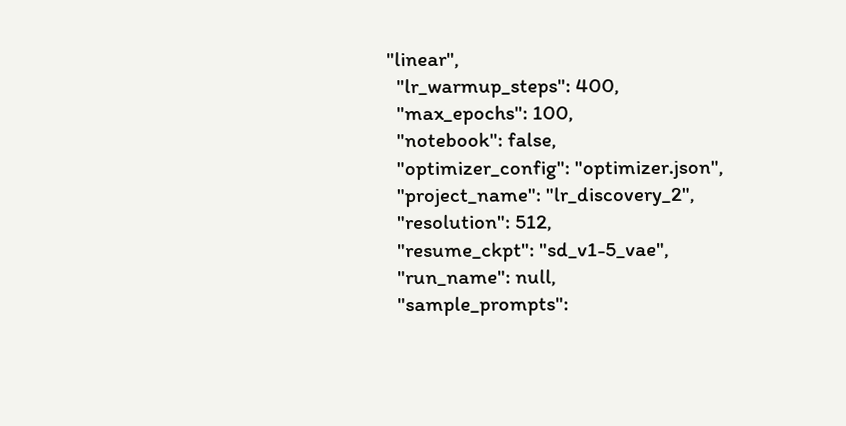"linear",
  "lr_warmup_steps": 400,
  "max_epochs": 100,
  "notebook": false,
  "optimizer_config": "optimizer.json",
  "project_name": "lr_discovery_2",
  "resolution": 512,
  "resume_ckpt": "sd_v1-5_vae",
  "run_name": null,
  "sample_prompts":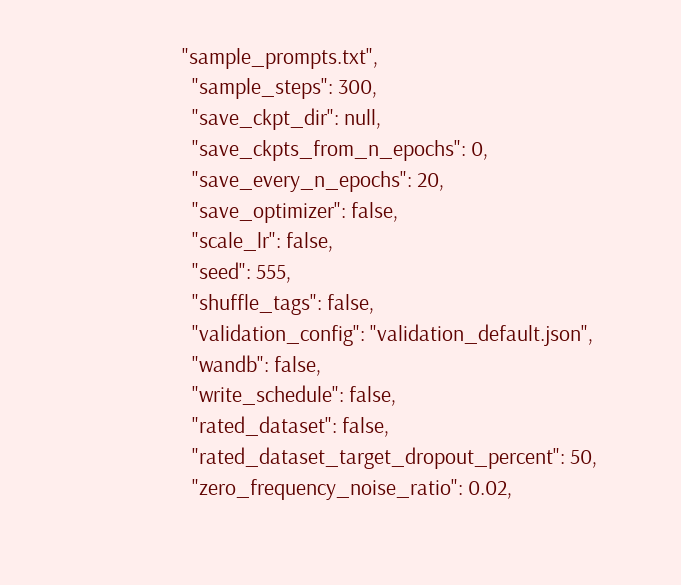"sample_prompts.txt",
  "sample_steps": 300,
  "save_ckpt_dir": null,
  "save_ckpts_from_n_epochs": 0,
  "save_every_n_epochs": 20,
  "save_optimizer": false,
  "scale_lr": false,
  "seed": 555,
  "shuffle_tags": false,
  "validation_config": "validation_default.json",
  "wandb": false,
  "write_schedule": false,
  "rated_dataset": false,
  "rated_dataset_target_dropout_percent": 50,
  "zero_frequency_noise_ratio": 0.02,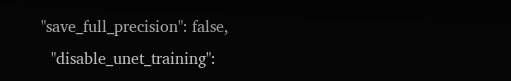"save_full_precision": false,
  "disable_unet_training":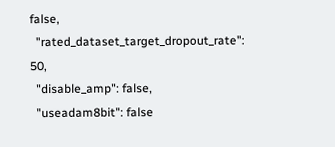false,
  "rated_dataset_target_dropout_rate": 50,
  "disable_amp": false,
  "useadam8bit": false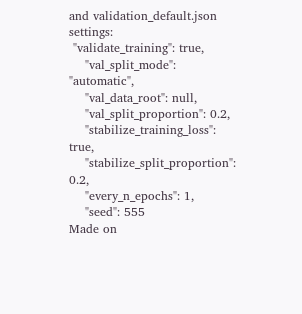and validation_default.json settings:
 "validate_training": true,
    "val_split_mode": "automatic",
    "val_data_root": null,
    "val_split_proportion": 0.2,
    "stabilize_training_loss": true,
    "stabilize_split_proportion": 0.2,
    "every_n_epochs": 1,
    "seed": 555
Made on